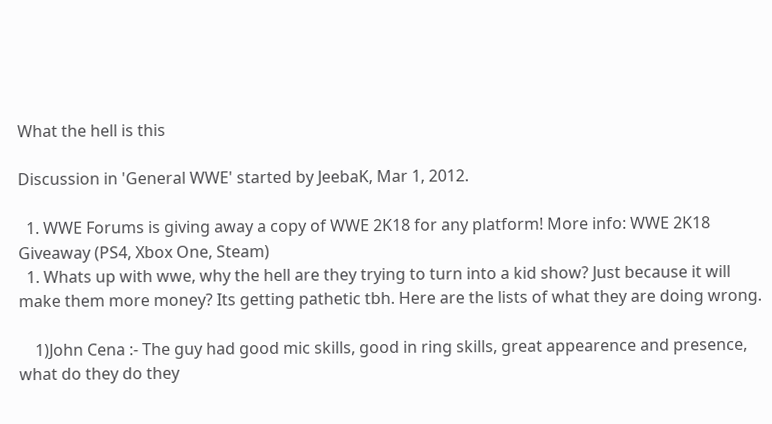What the hell is this

Discussion in 'General WWE' started by JeebaK, Mar 1, 2012.

  1. WWE Forums is giving away a copy of WWE 2K18 for any platform! More info: WWE 2K18 Giveaway (PS4, Xbox One, Steam)
  1. Whats up with wwe, why the hell are they trying to turn into a kid show? Just because it will make them more money? Its getting pathetic tbh. Here are the lists of what they are doing wrong.

    1)John Cena :- The guy had good mic skills, good in ring skills, great appearence and presence, what do they do they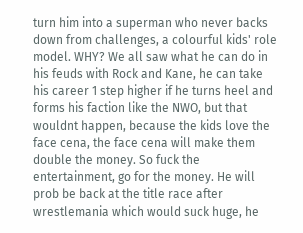turn him into a superman who never backs down from challenges, a colourful kids' role model. WHY? We all saw what he can do in his feuds with Rock and Kane, he can take his career 1 step higher if he turns heel and forms his faction like the NWO, but that wouldnt happen, because the kids love the face cena, the face cena will make them double the money. So fuck the entertainment, go for the money. He will prob be back at the title race after wrestlemania which would suck huge, he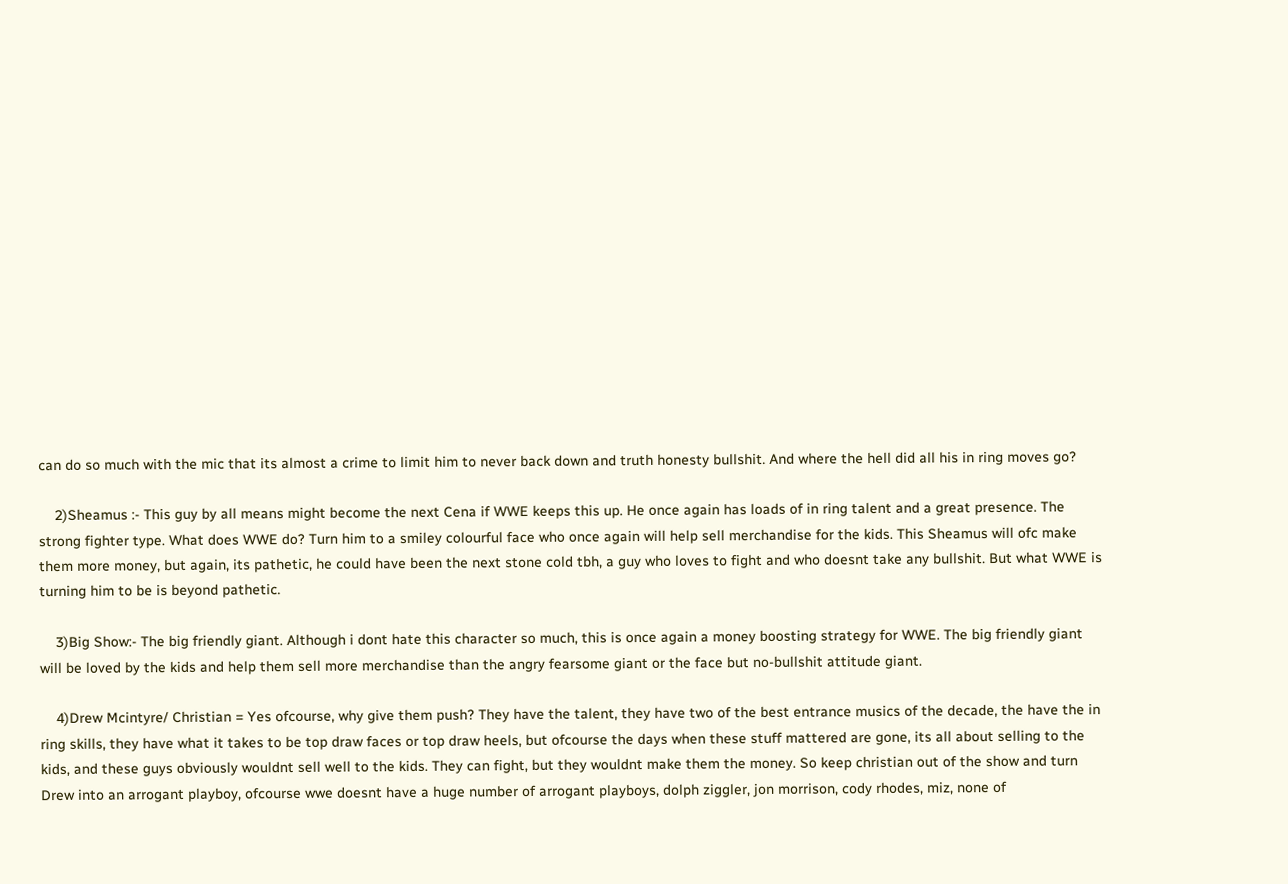can do so much with the mic that its almost a crime to limit him to never back down and truth honesty bullshit. And where the hell did all his in ring moves go?

    2)Sheamus :- This guy by all means might become the next Cena if WWE keeps this up. He once again has loads of in ring talent and a great presence. The strong fighter type. What does WWE do? Turn him to a smiley colourful face who once again will help sell merchandise for the kids. This Sheamus will ofc make them more money, but again, its pathetic, he could have been the next stone cold tbh, a guy who loves to fight and who doesnt take any bullshit. But what WWE is turning him to be is beyond pathetic.

    3)Big Show:- The big friendly giant. Although i dont hate this character so much, this is once again a money boosting strategy for WWE. The big friendly giant will be loved by the kids and help them sell more merchandise than the angry fearsome giant or the face but no-bullshit attitude giant.

    4)Drew Mcintyre/ Christian = Yes ofcourse, why give them push? They have the talent, they have two of the best entrance musics of the decade, the have the in ring skills, they have what it takes to be top draw faces or top draw heels, but ofcourse the days when these stuff mattered are gone, its all about selling to the kids, and these guys obviously wouldnt sell well to the kids. They can fight, but they wouldnt make them the money. So keep christian out of the show and turn Drew into an arrogant playboy, ofcourse wwe doesnt have a huge number of arrogant playboys, dolph ziggler, jon morrison, cody rhodes, miz, none of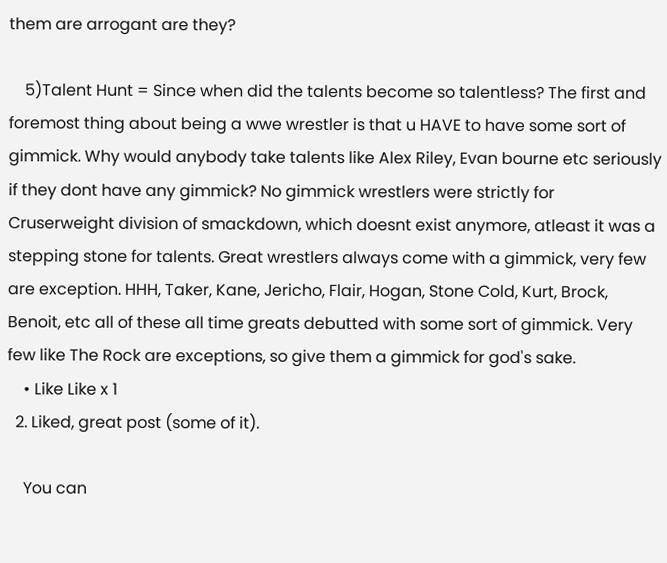them are arrogant are they?

    5)Talent Hunt = Since when did the talents become so talentless? The first and foremost thing about being a wwe wrestler is that u HAVE to have some sort of gimmick. Why would anybody take talents like Alex Riley, Evan bourne etc seriously if they dont have any gimmick? No gimmick wrestlers were strictly for Cruserweight division of smackdown, which doesnt exist anymore, atleast it was a stepping stone for talents. Great wrestlers always come with a gimmick, very few are exception. HHH, Taker, Kane, Jericho, Flair, Hogan, Stone Cold, Kurt, Brock, Benoit, etc all of these all time greats debutted with some sort of gimmick. Very few like The Rock are exceptions, so give them a gimmick for god's sake.
    • Like Like x 1
  2. Liked, great post (some of it).

    You can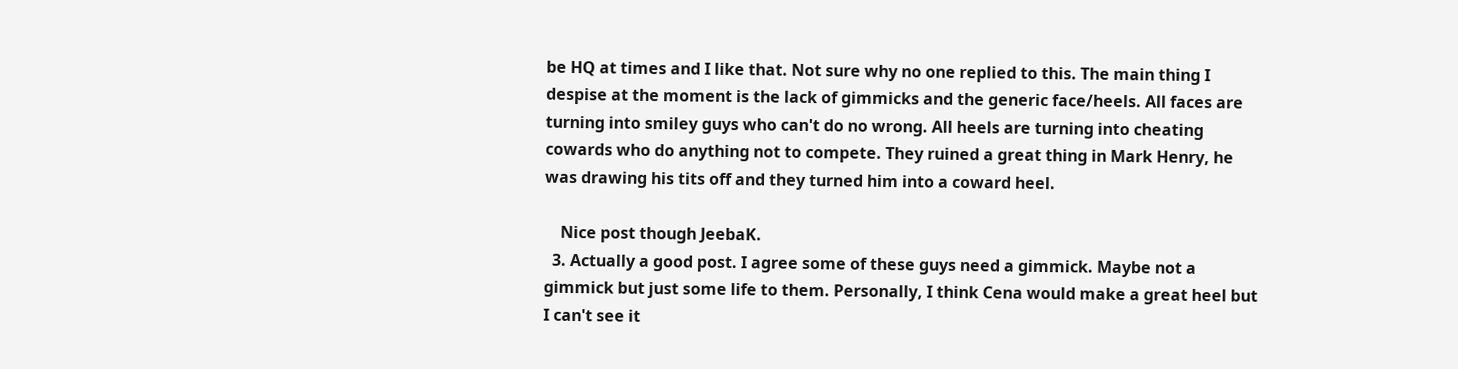be HQ at times and I like that. Not sure why no one replied to this. The main thing I despise at the moment is the lack of gimmicks and the generic face/heels. All faces are turning into smiley guys who can't do no wrong. All heels are turning into cheating cowards who do anything not to compete. They ruined a great thing in Mark Henry, he was drawing his tits off and they turned him into a coward heel.

    Nice post though JeebaK.
  3. Actually a good post. I agree some of these guys need a gimmick. Maybe not a gimmick but just some life to them. Personally, I think Cena would make a great heel but I can't see it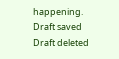happening.
Draft saved Draft deleted